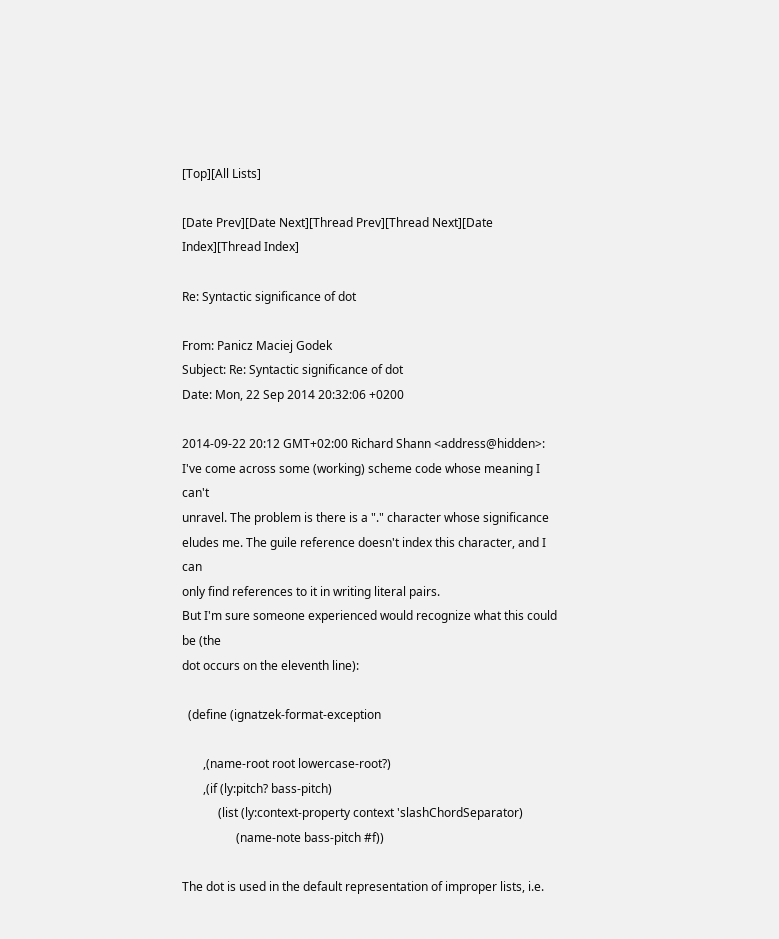[Top][All Lists]

[Date Prev][Date Next][Thread Prev][Thread Next][Date Index][Thread Index]

Re: Syntactic significance of dot

From: Panicz Maciej Godek
Subject: Re: Syntactic significance of dot
Date: Mon, 22 Sep 2014 20:32:06 +0200

2014-09-22 20:12 GMT+02:00 Richard Shann <address@hidden>:
I've come across some (working) scheme code whose meaning I can't
unravel. The problem is there is a "." character whose significance
eludes me. The guile reference doesn't index this character, and I can
only find references to it in writing literal pairs.
But I'm sure someone experienced would recognize what this could be (the
dot occurs on the eleventh line):

  (define (ignatzek-format-exception

       ,(name-root root lowercase-root?)
       ,(if (ly:pitch? bass-pitch)
            (list (ly:context-property context 'slashChordSeparator)
                  (name-note bass-pitch #f))

The dot is used in the default representation of improper lists, i.e.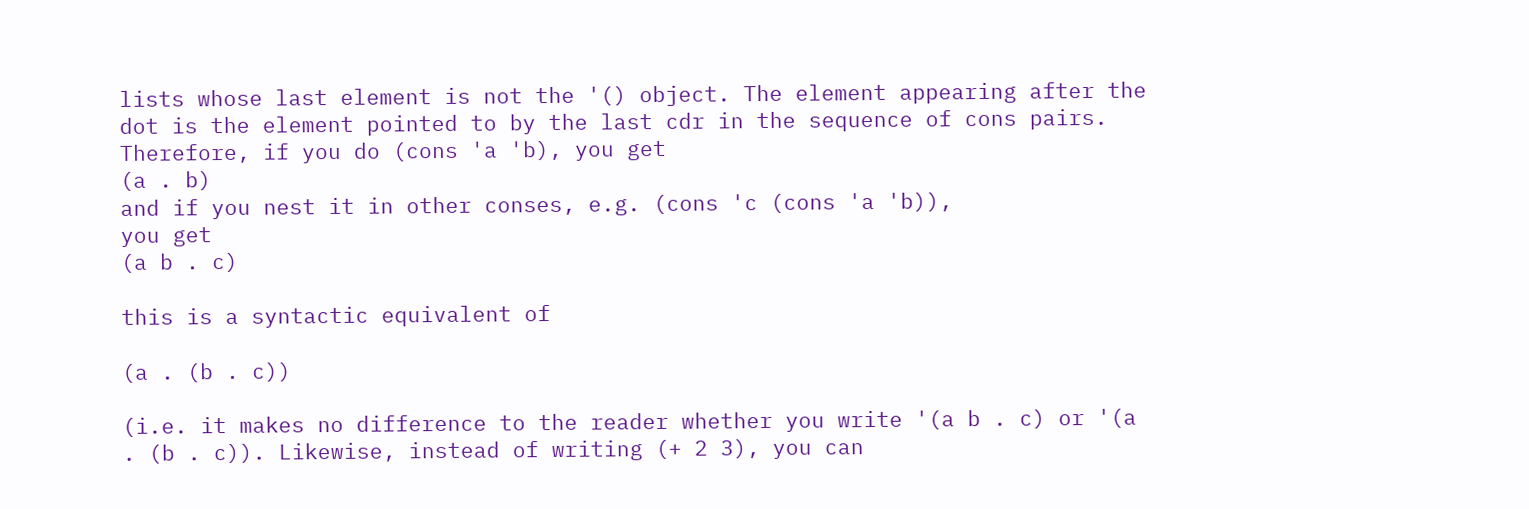lists whose last element is not the '() object. The element appearing after the dot is the element pointed to by the last cdr in the sequence of cons pairs.
Therefore, if you do (cons 'a 'b), you get
(a . b)
and if you nest it in other conses, e.g. (cons 'c (cons 'a 'b)),
you get
(a b . c)

this is a syntactic equivalent of

(a . (b . c))

(i.e. it makes no difference to the reader whether you write '(a b . c) or '(a . (b . c)). Likewise, instead of writing (+ 2 3), you can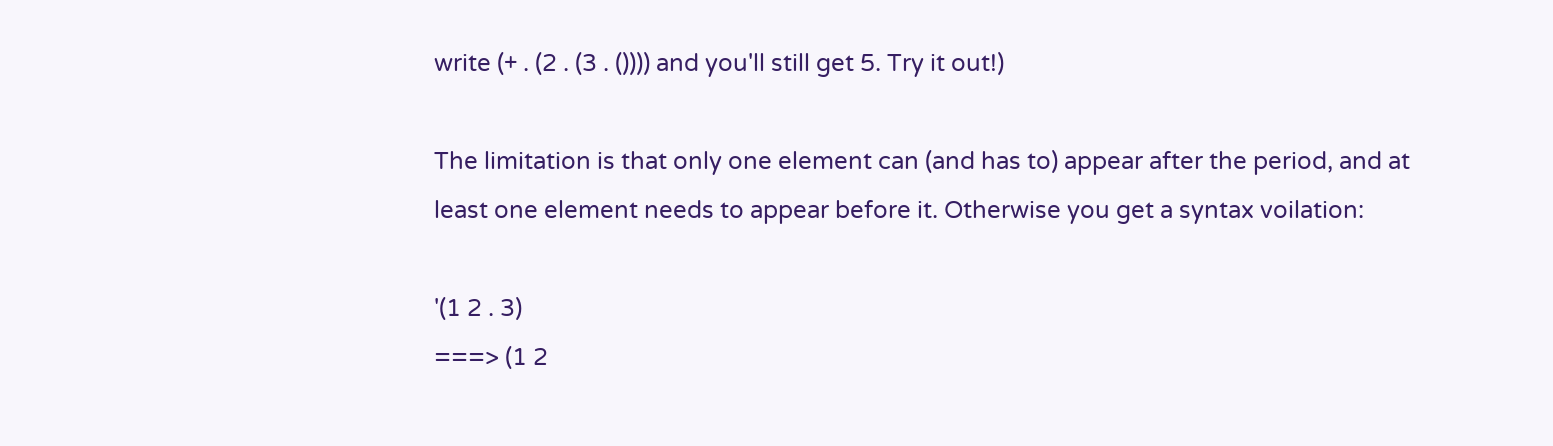write (+ . (2 . (3 . ()))) and you'll still get 5. Try it out!)

The limitation is that only one element can (and has to) appear after the period, and at least one element needs to appear before it. Otherwise you get a syntax voilation:

'(1 2 . 3)
===> (1 2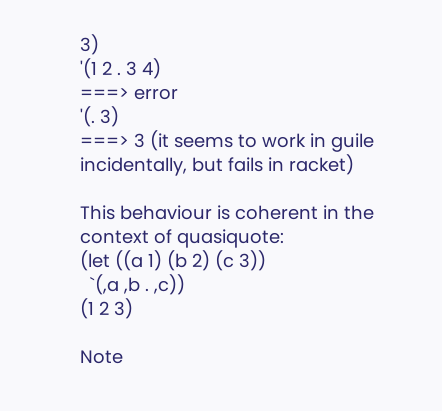3)
'(1 2 . 3 4)
===> error
'(. 3)
===> 3 (it seems to work in guile incidentally, but fails in racket)

This behaviour is coherent in the context of quasiquote:
(let ((a 1) (b 2) (c 3))
  `(,a ,b . ,c))
(1 2 3)

Note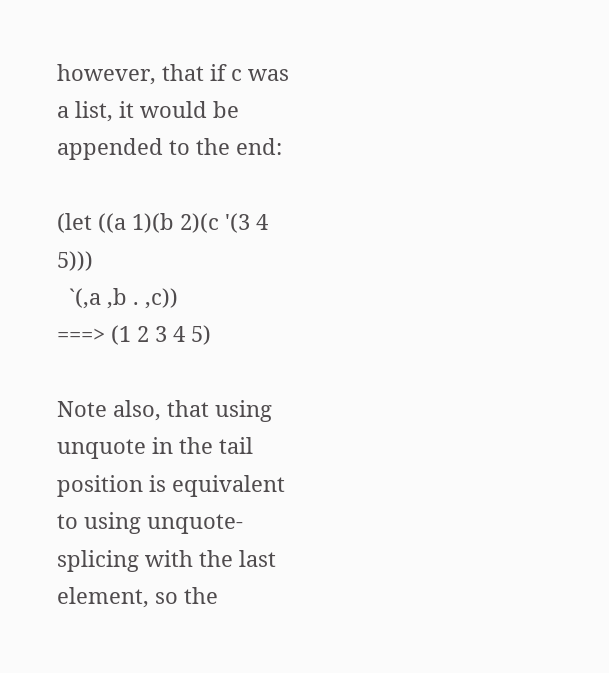however, that if c was a list, it would be appended to the end:

(let ((a 1)(b 2)(c '(3 4 5)))
  `(,a ,b . ,c))
===> (1 2 3 4 5)

Note also, that using unquote in the tail position is equivalent to using unquote-splicing with the last element, so the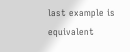last example is equivalent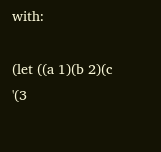with:

(let ((a 1)(b 2)(c '(3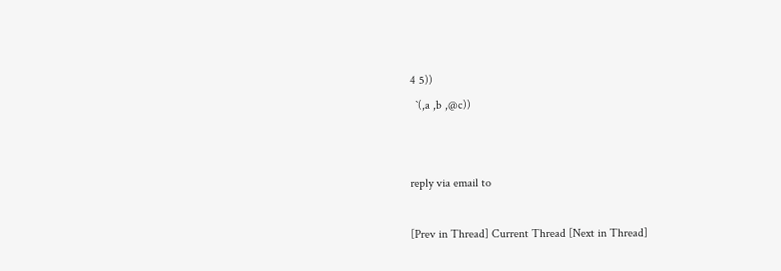4 5))
  `(,a ,b ,@c))


reply via email to

[Prev in Thread] Current Thread [Next in Thread]